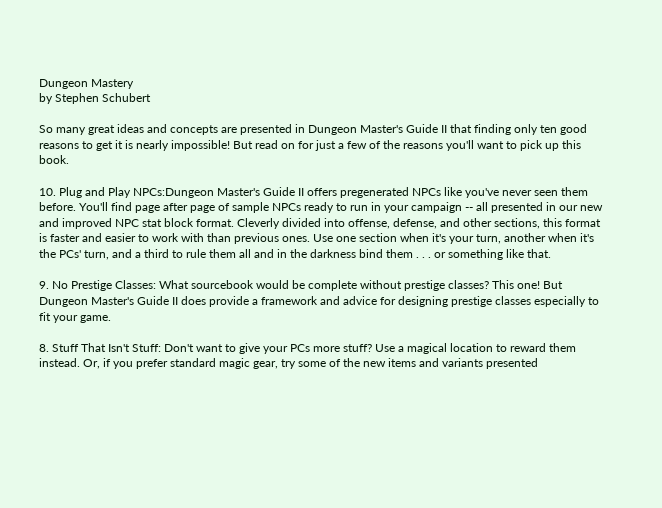Dungeon Mastery
by Stephen Schubert

So many great ideas and concepts are presented in Dungeon Master's Guide II that finding only ten good reasons to get it is nearly impossible! But read on for just a few of the reasons you'll want to pick up this book.

10. Plug and Play NPCs:Dungeon Master's Guide II offers pregenerated NPCs like you've never seen them before. You'll find page after page of sample NPCs ready to run in your campaign -- all presented in our new and improved NPC stat block format. Cleverly divided into offense, defense, and other sections, this format is faster and easier to work with than previous ones. Use one section when it's your turn, another when it's the PCs' turn, and a third to rule them all and in the darkness bind them . . . or something like that.

9. No Prestige Classes: What sourcebook would be complete without prestige classes? This one! But Dungeon Master's Guide II does provide a framework and advice for designing prestige classes especially to fit your game.

8. Stuff That Isn't Stuff: Don't want to give your PCs more stuff? Use a magical location to reward them instead. Or, if you prefer standard magic gear, try some of the new items and variants presented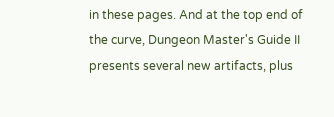in these pages. And at the top end of the curve, Dungeon Master's Guide II presents several new artifacts, plus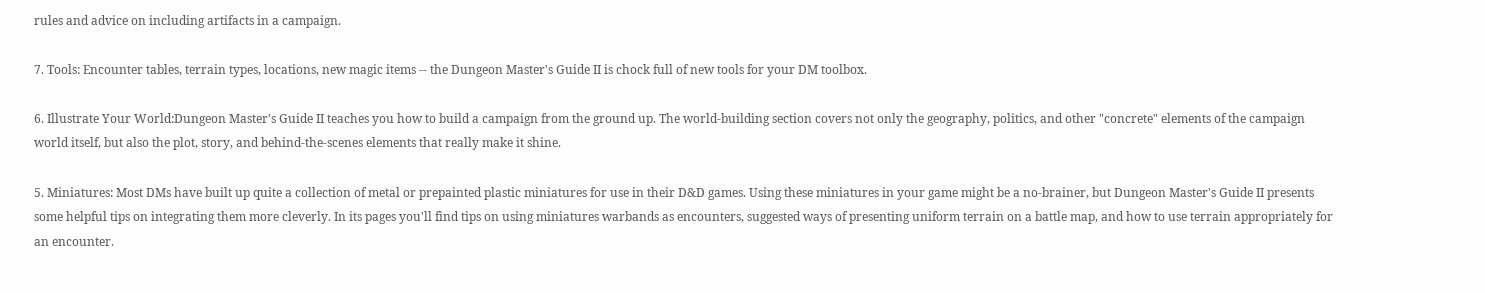rules and advice on including artifacts in a campaign.

7. Tools: Encounter tables, terrain types, locations, new magic items -- the Dungeon Master's Guide II is chock full of new tools for your DM toolbox.

6. Illustrate Your World:Dungeon Master's Guide II teaches you how to build a campaign from the ground up. The world-building section covers not only the geography, politics, and other "concrete" elements of the campaign world itself, but also the plot, story, and behind-the-scenes elements that really make it shine.

5. Miniatures: Most DMs have built up quite a collection of metal or prepainted plastic miniatures for use in their D&D games. Using these miniatures in your game might be a no-brainer, but Dungeon Master's Guide II presents some helpful tips on integrating them more cleverly. In its pages you'll find tips on using miniatures warbands as encounters, suggested ways of presenting uniform terrain on a battle map, and how to use terrain appropriately for an encounter.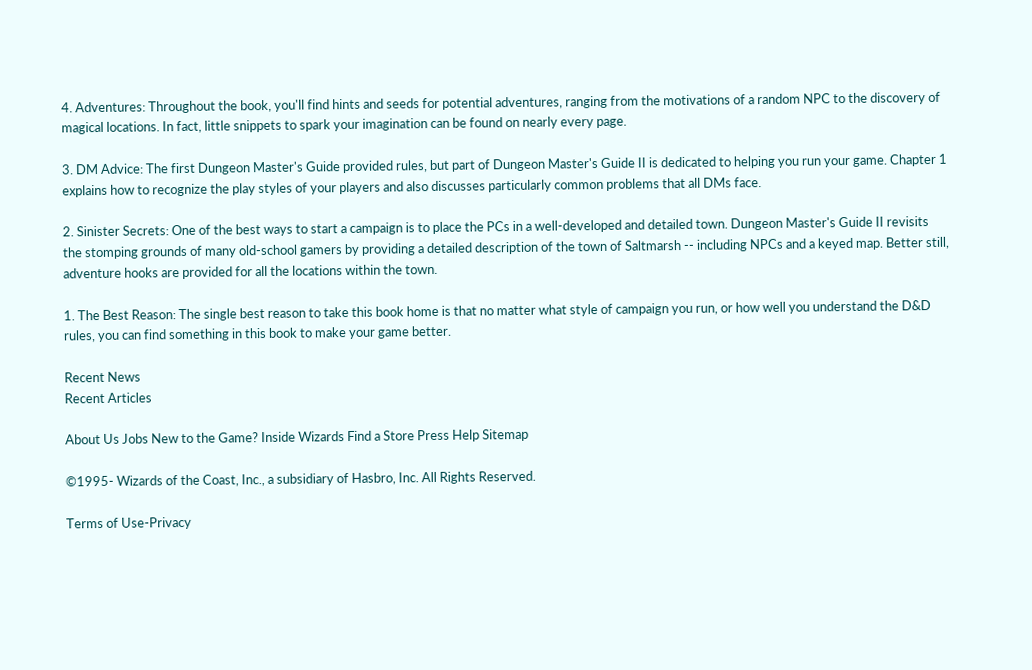4. Adventures: Throughout the book, you'll find hints and seeds for potential adventures, ranging from the motivations of a random NPC to the discovery of magical locations. In fact, little snippets to spark your imagination can be found on nearly every page.

3. DM Advice: The first Dungeon Master's Guide provided rules, but part of Dungeon Master's Guide II is dedicated to helping you run your game. Chapter 1 explains how to recognize the play styles of your players and also discusses particularly common problems that all DMs face.

2. Sinister Secrets: One of the best ways to start a campaign is to place the PCs in a well-developed and detailed town. Dungeon Master's Guide II revisits the stomping grounds of many old-school gamers by providing a detailed description of the town of Saltmarsh -- including NPCs and a keyed map. Better still, adventure hooks are provided for all the locations within the town.

1. The Best Reason: The single best reason to take this book home is that no matter what style of campaign you run, or how well you understand the D&D rules, you can find something in this book to make your game better.

Recent News
Recent Articles

About Us Jobs New to the Game? Inside Wizards Find a Store Press Help Sitemap

©1995- Wizards of the Coast, Inc., a subsidiary of Hasbro, Inc. All Rights Reserved.

Terms of Use-Privacy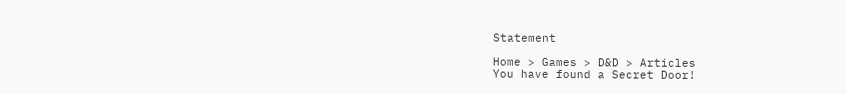Statement

Home > Games > D&D > Articles
You have found a Secret Door!